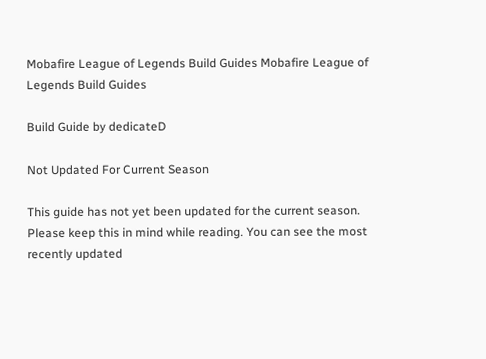Mobafire League of Legends Build Guides Mobafire League of Legends Build Guides

Build Guide by dedicateD

Not Updated For Current Season

This guide has not yet been updated for the current season. Please keep this in mind while reading. You can see the most recently updated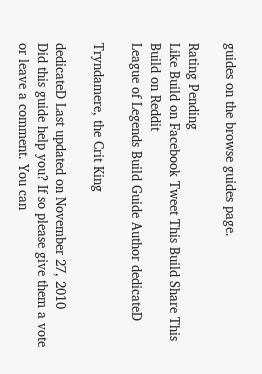guides on the browse guides page.

Rating Pending
Like Build on Facebook Tweet This Build Share This Build on Reddit
League of Legends Build Guide Author dedicateD

Tryndamere, the Crit King

dedicateD Last updated on November 27, 2010
Did this guide help you? If so please give them a vote or leave a comment. You can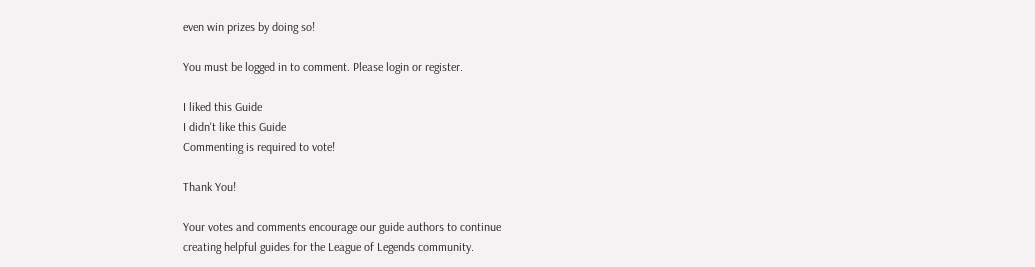even win prizes by doing so!

You must be logged in to comment. Please login or register.

I liked this Guide
I didn't like this Guide
Commenting is required to vote!

Thank You!

Your votes and comments encourage our guide authors to continue
creating helpful guides for the League of Legends community.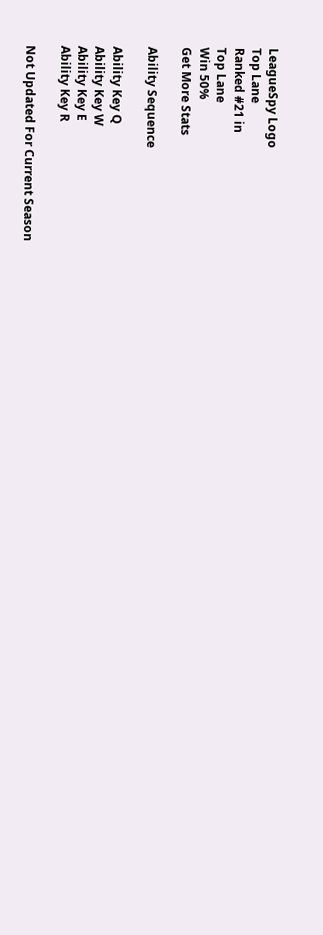LeagueSpy Logo
Top Lane
Ranked #21 in
Top Lane
Win 50%
Get More Stats

Ability Sequence

Ability Key Q
Ability Key W
Ability Key E
Ability Key R

Not Updated For Current Season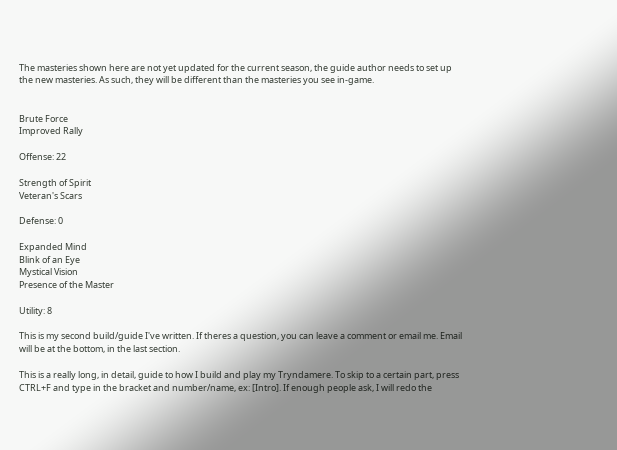The masteries shown here are not yet updated for the current season, the guide author needs to set up the new masteries. As such, they will be different than the masteries you see in-game.


Brute Force
Improved Rally

Offense: 22

Strength of Spirit
Veteran's Scars

Defense: 0

Expanded Mind
Blink of an Eye
Mystical Vision
Presence of the Master

Utility: 8

This is my second build/guide I've written. If theres a question, you can leave a comment or email me. Email will be at the bottom, in the last section.

This is a really long, in detail, guide to how I build and play my Tryndamere. To skip to a certain part, press CTRL+F and type in the bracket and number/name, ex: [Intro]. If enough people ask, I will redo the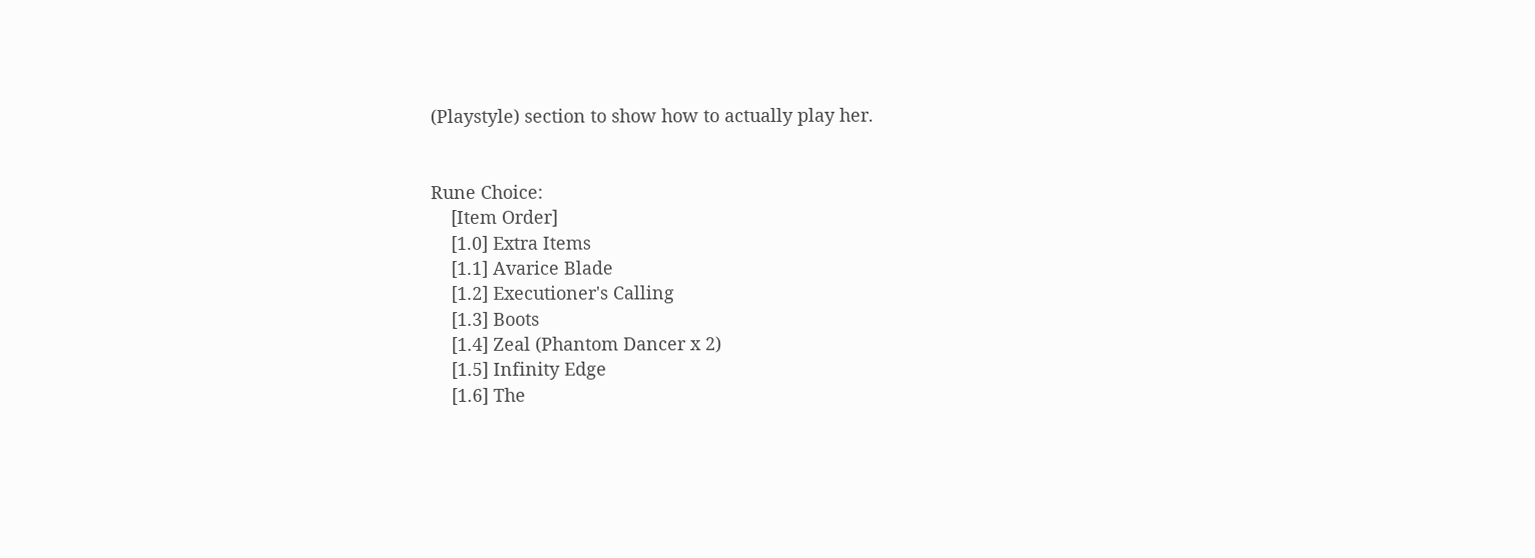(Playstyle) section to show how to actually play her.


Rune Choice:
    [Item Order]
    [1.0] Extra Items
    [1.1] Avarice Blade
    [1.2] Executioner's Calling
    [1.3] Boots
    [1.4] Zeal (Phantom Dancer x 2)
    [1.5] Infinity Edge
    [1.6] The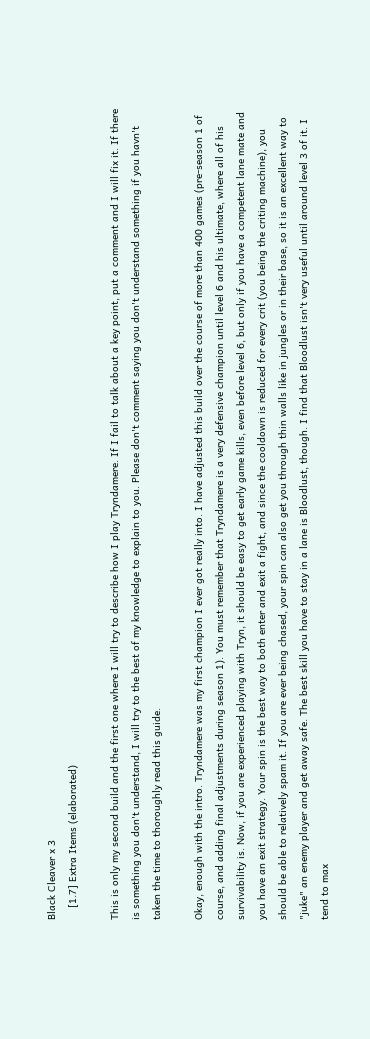Black Cleaver x 3
    [1.7] Extra Items (elaborated)

This is only my second build and the first one where I will try to describe how I play Tryndamere. If I fail to talk about a key point, put a comment and I will fix it. If there is something you don't understand, I will try to the best of my knowledge to explain to you. Please don't comment saying you don't understand something if you havn't taken the time to thoroughly read this guide.

Okay, enough with the intro. Tryndamere was my first champion I ever got really into. I have adjusted this build over the course of more than 400 games (pre-season 1 of course, and adding final adjustments during season 1). You must remember that Tryndamere is a very defensive champion until level 6 and his ultimate, where all of his survivability is. Now, if you are experienced playing with Tryn, it should be easy to get early game kills, even before level 6, but only if you have a competent lane mate and you have an exit strategy. Your spin is the best way to both enter and exit a fight, and since the cooldown is reduced for every crit (you being the criting machine), you should be able to relatively spam it. If you are ever being chased, your spin can also get you through thin walls like in jungles or in their base, so it is an excellent way to "juke" an enemy player and get away safe. The best skill you have to stay in a lane is Bloodlust, though. I find that Bloodlust isn't very useful until around level 3 of it. I tend to max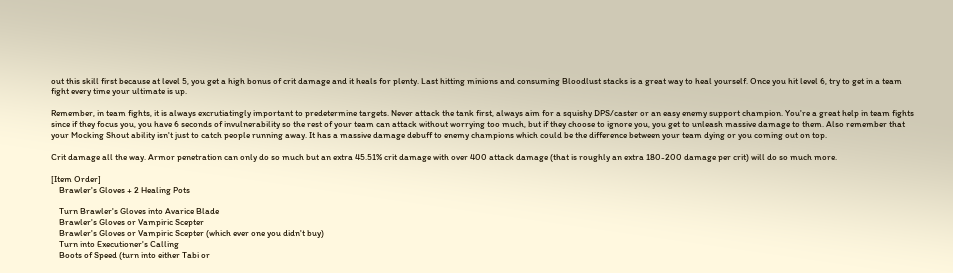out this skill first because at level 5, you get a high bonus of crit damage and it heals for plenty. Last hitting minions and consuming Bloodlust stacks is a great way to heal yourself. Once you hit level 6, try to get in a team fight every time your ultimate is up.

Remember, in team fights, it is always excrutiatingly important to predetermine targets. Never attack the tank first, always aim for a squishy DPS/caster or an easy enemy support champion. You're a great help in team fights since if they focus you, you have 6 seconds of invulnerability so the rest of your team can attack without worrying too much, but if they choose to ignore you, you get to unleash massive damage to them. Also remember that your Mocking Shout ability isn't just to catch people running away. It has a massive damage debuff to enemy champions which could be the difference between your team dying or you coming out on top.

Crit damage all the way. Armor penetration can only do so much but an extra 45.51% crit damage with over 400 attack damage (that is roughly an extra 180-200 damage per crit) will do so much more.

[Item Order]
    Brawler's Gloves + 2 Healing Pots

    Turn Brawler's Gloves into Avarice Blade
    Brawler's Gloves or Vampiric Scepter
    Brawler's Gloves or Vampiric Scepter (which ever one you didn't buy)
    Turn into Executioner's Calling
    Boots of Speed (turn into either Tabi or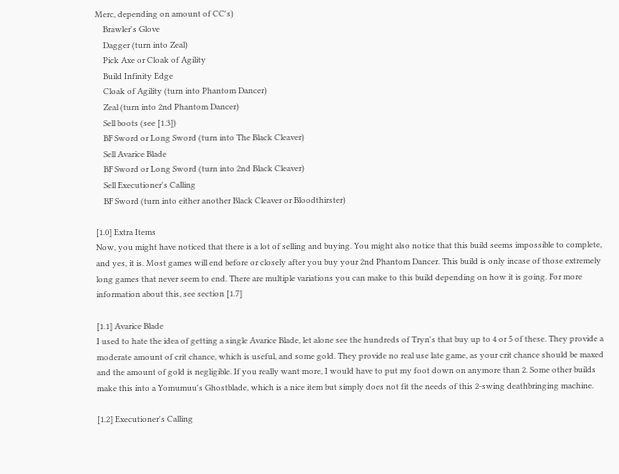Merc, depending on amount of CC's)
    Brawler's Glove
    Dagger (turn into Zeal)
    Pick Axe or Cloak of Agility
    Build Infinity Edge
    Cloak of Agility (turn into Phantom Dancer)
    Zeal (turn into 2nd Phantom Dancer)
    Sell boots (see [1.3])
    BF Sword or Long Sword (turn into The Black Cleaver)
    Sell Avarice Blade
    BF Sword or Long Sword (turn into 2nd Black Cleaver)
    Sell Executioner's Calling
    BF Sword (turn into either another Black Cleaver or Bloodthirster)

[1.0] Extra Items
Now, you might have noticed that there is a lot of selling and buying. You might also notice that this build seems impossible to complete, and yes, it is. Most games will end before or closely after you buy your 2nd Phantom Dancer. This build is only incase of those extremely long games that never seem to end. There are multiple variations you can make to this build depending on how it is going. For more information about this, see section [1.7]

[1.1] Avarice Blade
I used to hate the idea of getting a single Avarice Blade, let alone see the hundreds of Tryn's that buy up to 4 or 5 of these. They provide a moderate amount of crit chance, which is useful, and some gold. They provide no real use late game, as your crit chance should be maxed and the amount of gold is negligible. If you really want more, I would have to put my foot down on anymore than 2. Some other builds make this into a Yomumuu's Ghostblade, which is a nice item but simply does not fit the needs of this 2-swing deathbringing machine.

[1.2] Executioner's Calling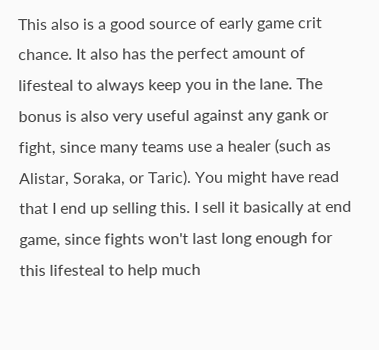This also is a good source of early game crit chance. It also has the perfect amount of lifesteal to always keep you in the lane. The bonus is also very useful against any gank or fight, since many teams use a healer (such as Alistar, Soraka, or Taric). You might have read that I end up selling this. I sell it basically at end game, since fights won't last long enough for this lifesteal to help much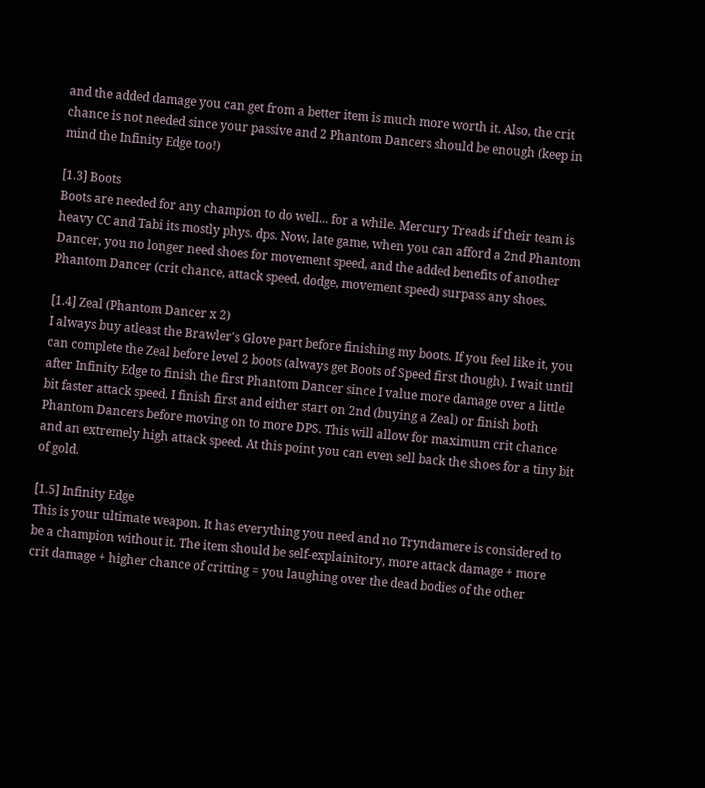and the added damage you can get from a better item is much more worth it. Also, the crit chance is not needed since your passive and 2 Phantom Dancers should be enough (keep in mind the Infinity Edge too!)

[1.3] Boots
Boots are needed for any champion to do well... for a while. Mercury Treads if their team is heavy CC and Tabi its mostly phys. dps. Now, late game, when you can afford a 2nd Phantom Dancer, you no longer need shoes for movement speed, and the added benefits of another Phantom Dancer (crit chance, attack speed, dodge, movement speed) surpass any shoes.

[1.4] Zeal (Phantom Dancer x 2)
I always buy atleast the Brawler's Glove part before finishing my boots. If you feel like it, you can complete the Zeal before level 2 boots (always get Boots of Speed first though). I wait until after Infinity Edge to finish the first Phantom Dancer since I value more damage over a little bit faster attack speed. I finish first and either start on 2nd (buying a Zeal) or finish both Phantom Dancers before moving on to more DPS. This will allow for maximum crit chance and an extremely high attack speed. At this point you can even sell back the shoes for a tiny bit of gold.

[1.5] Infinity Edge
This is your ultimate weapon. It has everything you need and no Tryndamere is considered to be a champion without it. The item should be self-explainitory, more attack damage + more crit damage + higher chance of critting = you laughing over the dead bodies of the other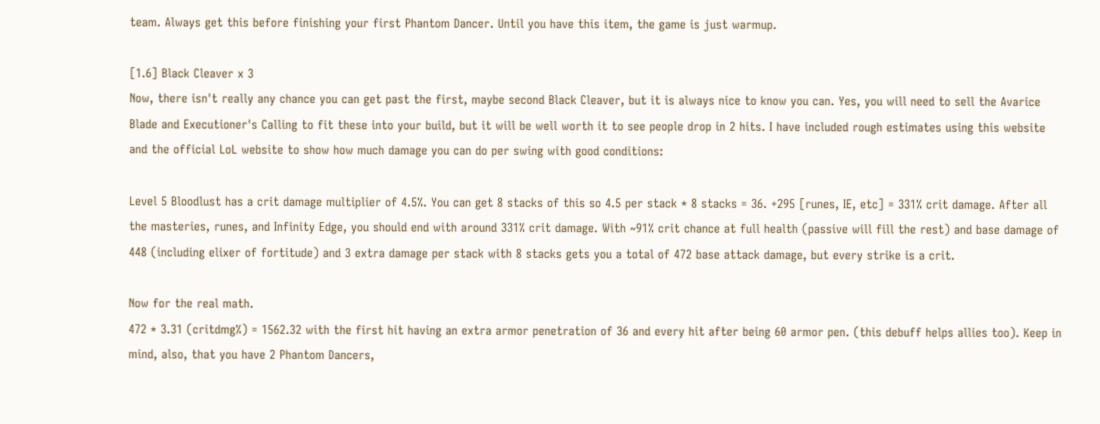team. Always get this before finishing your first Phantom Dancer. Until you have this item, the game is just warmup.

[1.6] Black Cleaver x 3
Now, there isn't really any chance you can get past the first, maybe second Black Cleaver, but it is always nice to know you can. Yes, you will need to sell the Avarice Blade and Executioner's Calling to fit these into your build, but it will be well worth it to see people drop in 2 hits. I have included rough estimates using this website and the official LoL website to show how much damage you can do per swing with good conditions:

Level 5 Bloodlust has a crit damage multiplier of 4.5%. You can get 8 stacks of this so 4.5 per stack * 8 stacks = 36. +295 [runes, IE, etc] = 331% crit damage. After all the masteries, runes, and Infinity Edge, you should end with around 331% crit damage. With ~91% crit chance at full health (passive will fill the rest) and base damage of 448 (including elixer of fortitude) and 3 extra damage per stack with 8 stacks gets you a total of 472 base attack damage, but every strike is a crit.

Now for the real math.
472 * 3.31 (critdmg%) = 1562.32 with the first hit having an extra armor penetration of 36 and every hit after being 60 armor pen. (this debuff helps allies too). Keep in mind, also, that you have 2 Phantom Dancers,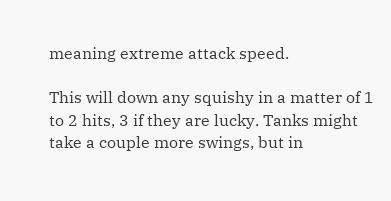meaning extreme attack speed.

This will down any squishy in a matter of 1 to 2 hits, 3 if they are lucky. Tanks might take a couple more swings, but in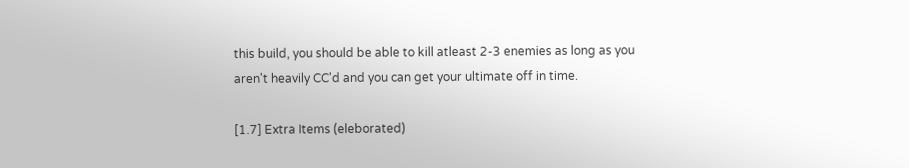this build, you should be able to kill atleast 2-3 enemies as long as you aren't heavily CC'd and you can get your ultimate off in time.

[1.7] Extra Items (eleborated)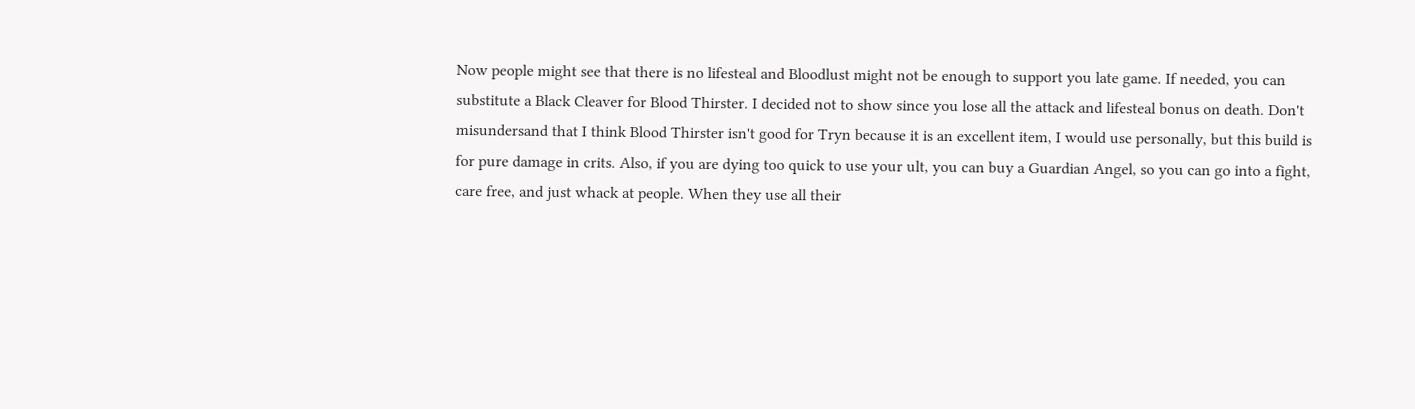Now people might see that there is no lifesteal and Bloodlust might not be enough to support you late game. If needed, you can substitute a Black Cleaver for Blood Thirster. I decided not to show since you lose all the attack and lifesteal bonus on death. Don't misundersand that I think Blood Thirster isn't good for Tryn because it is an excellent item, I would use personally, but this build is for pure damage in crits. Also, if you are dying too quick to use your ult, you can buy a Guardian Angel, so you can go into a fight, care free, and just whack at people. When they use all their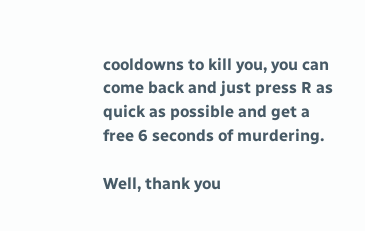cooldowns to kill you, you can come back and just press R as quick as possible and get a free 6 seconds of murdering.

Well, thank you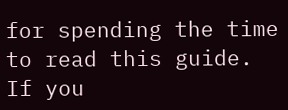for spending the time to read this guide. If you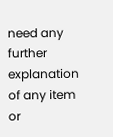need any further explanation of any item or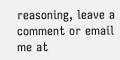reasoning, leave a comment or email me at